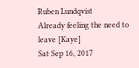Ruben Lundqvist
Already feeling the need to leave [Kaye]
Sat Sep 16, 2017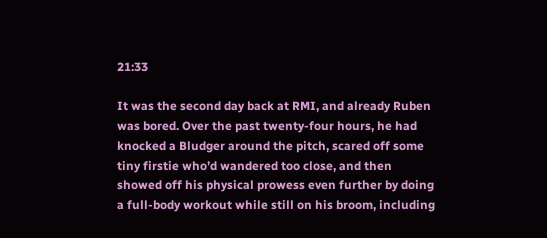21:33

It was the second day back at RMI, and already Ruben was bored. Over the past twenty-four hours, he had knocked a Bludger around the pitch, scared off some tiny firstie who’d wandered too close, and then showed off his physical prowess even further by doing a full-body workout while still on his broom, including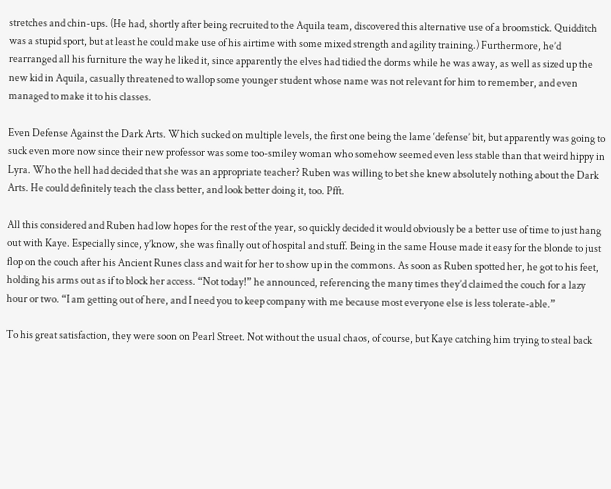stretches and chin-ups. (He had, shortly after being recruited to the Aquila team, discovered this alternative use of a broomstick. Quidditch was a stupid sport, but at least he could make use of his airtime with some mixed strength and agility training.) Furthermore, he’d rearranged all his furniture the way he liked it, since apparently the elves had tidied the dorms while he was away, as well as sized up the new kid in Aquila, casually threatened to wallop some younger student whose name was not relevant for him to remember, and even managed to make it to his classes.

Even Defense Against the Dark Arts. Which sucked on multiple levels, the first one being the lame ‘defense’ bit, but apparently was going to suck even more now since their new professor was some too-smiley woman who somehow seemed even less stable than that weird hippy in Lyra. Who the hell had decided that she was an appropriate teacher? Ruben was willing to bet she knew absolutely nothing about the Dark Arts. He could definitely teach the class better, and look better doing it, too. Pfft.

All this considered and Ruben had low hopes for the rest of the year, so quickly decided it would obviously be a better use of time to just hang out with Kaye. Especially since, y’know, she was finally out of hospital and stuff. Being in the same House made it easy for the blonde to just flop on the couch after his Ancient Runes class and wait for her to show up in the commons. As soon as Ruben spotted her, he got to his feet, holding his arms out as if to block her access. “Not today!” he announced, referencing the many times they’d claimed the couch for a lazy hour or two. “I am getting out of here, and I need you to keep company with me because most everyone else is less tolerate-able.”

To his great satisfaction, they were soon on Pearl Street. Not without the usual chaos, of course, but Kaye catching him trying to steal back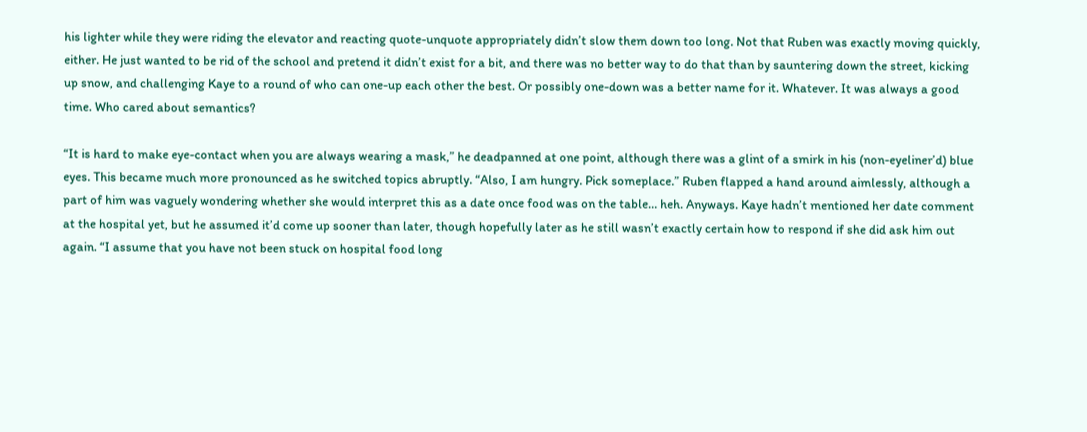his lighter while they were riding the elevator and reacting quote-unquote appropriately didn’t slow them down too long. Not that Ruben was exactly moving quickly, either. He just wanted to be rid of the school and pretend it didn’t exist for a bit, and there was no better way to do that than by sauntering down the street, kicking up snow, and challenging Kaye to a round of who can one-up each other the best. Or possibly one-down was a better name for it. Whatever. It was always a good time. Who cared about semantics?

“It is hard to make eye-contact when you are always wearing a mask,” he deadpanned at one point, although there was a glint of a smirk in his (non-eyeliner’d) blue eyes. This became much more pronounced as he switched topics abruptly. “Also, I am hungry. Pick someplace.” Ruben flapped a hand around aimlessly, although a part of him was vaguely wondering whether she would interpret this as a date once food was on the table… heh. Anyways. Kaye hadn’t mentioned her date comment at the hospital yet, but he assumed it’d come up sooner than later, though hopefully later as he still wasn’t exactly certain how to respond if she did ask him out again. “I assume that you have not been stuck on hospital food long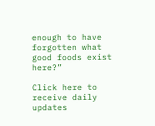enough to have forgotten what good foods exist here?”

Click here to receive daily updates